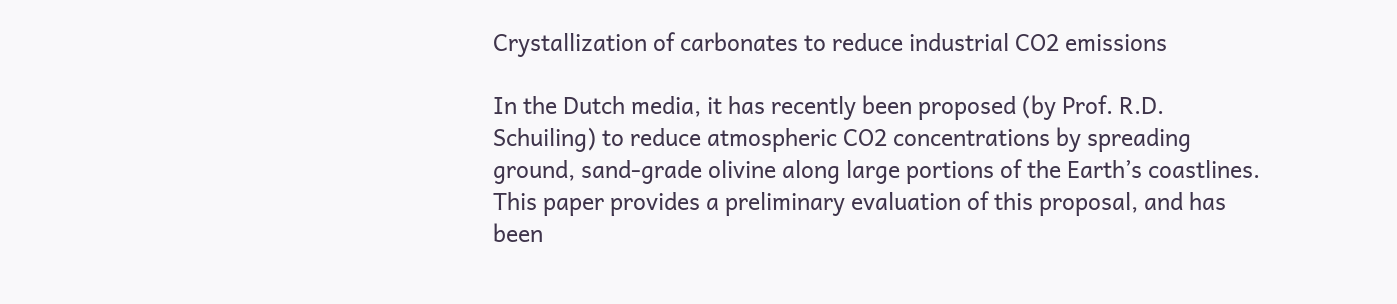Crystallization of carbonates to reduce industrial CO2 emissions

In the Dutch media, it has recently been proposed (by Prof. R.D. Schuiling) to reduce atmospheric CO2 concentrations by spreading ground, sand-grade olivine along large portions of the Earth’s coastlines. This paper provides a preliminary evaluation of this proposal, and has been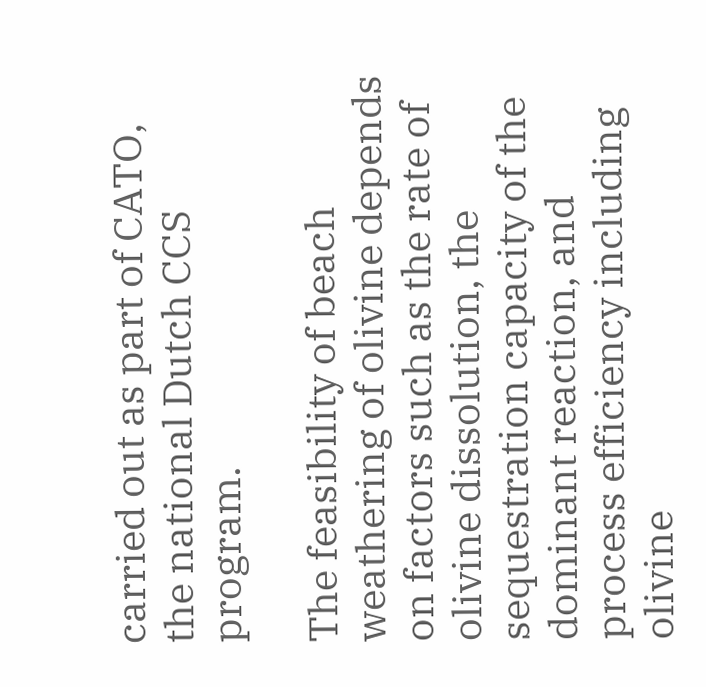carried out as part of CATO, the national Dutch CCS program.

The feasibility of beach weathering of olivine depends on factors such as the rate of olivine dissolution, the sequestration capacity of the dominant reaction, and process efficiency including olivine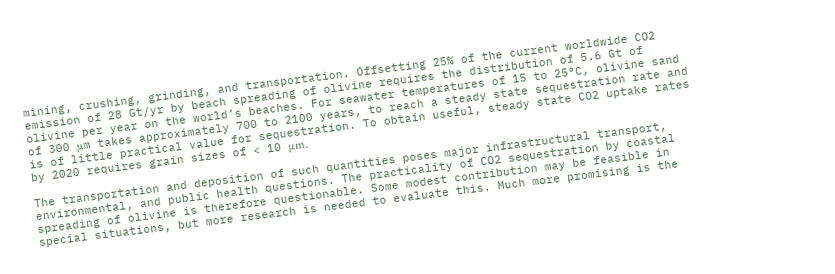mining, crushing, grinding, and transportation. Offsetting 25% of the current worldwide CO2 emission of 28 Gt/yr by beach spreading of olivine requires the distribution of 5.6 Gt of olivine per year on the world’s beaches. For seawater temperatures of 15 to 25°C, olivine sand of 300 μm takes approximately 700 to 2100 years, to reach a steady state sequestration rate and is of little practical value for sequestration. To obtain useful, steady state CO2 uptake rates by 2020 requires grain sizes of < 10 μm.

The transportation and deposition of such quantities poses major infrastructural transport, environmental, and public health questions. The practicality of CO2 sequestration by coastal spreading of olivine is therefore questionable. Some modest contribution may be feasible in special situations, but more research is needed to evaluate this. Much more promising is the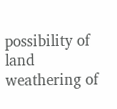possibility of land weathering of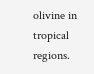olivine in tropical regions.